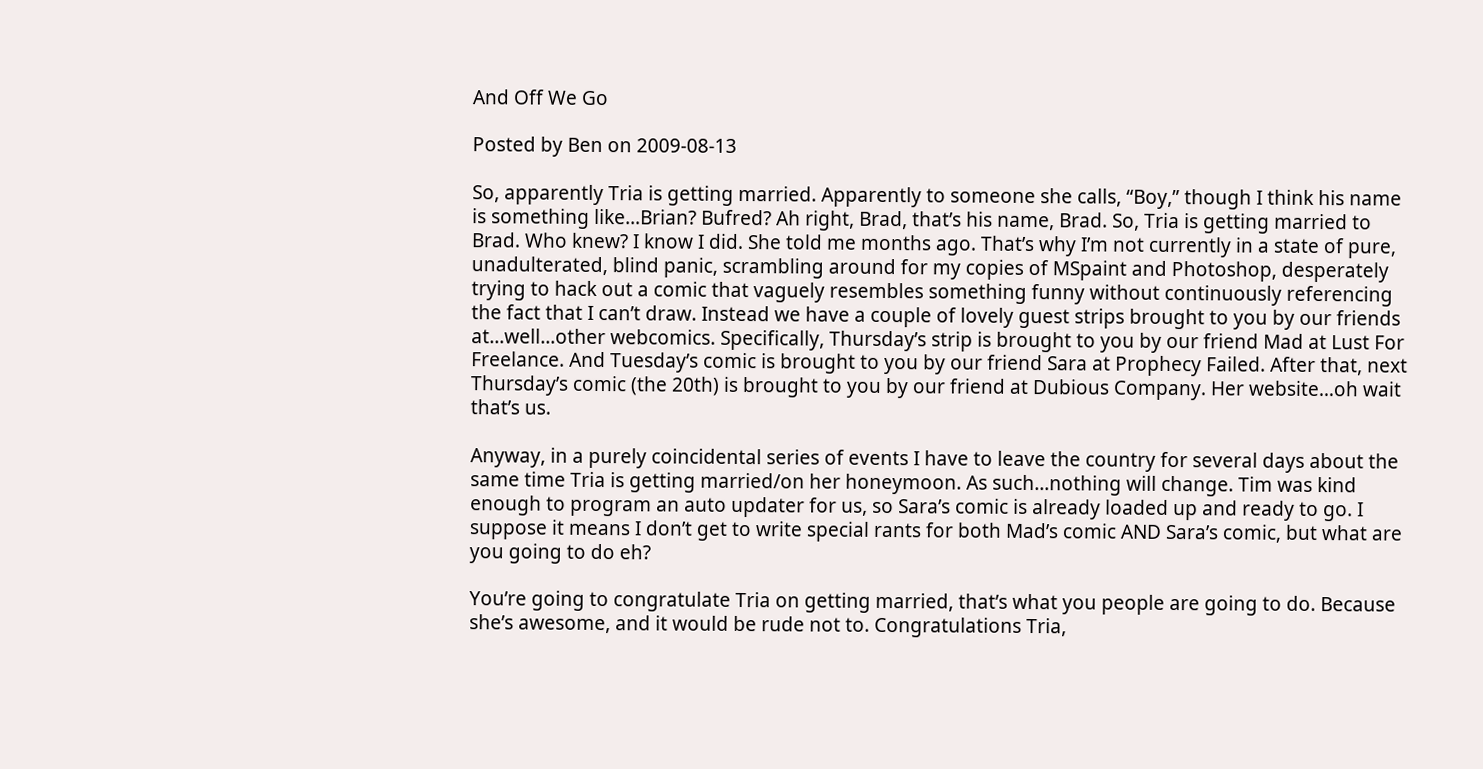And Off We Go

Posted by Ben on 2009-08-13

So, apparently Tria is getting married. Apparently to someone she calls, “Boy,” though I think his name is something like…Brian? Bufred? Ah right, Brad, that’s his name, Brad. So, Tria is getting married to Brad. Who knew? I know I did. She told me months ago. That’s why I’m not currently in a state of pure, unadulterated, blind panic, scrambling around for my copies of MSpaint and Photoshop, desperately trying to hack out a comic that vaguely resembles something funny without continuously referencing the fact that I can’t draw. Instead we have a couple of lovely guest strips brought to you by our friends at…well…other webcomics. Specifically, Thursday’s strip is brought to you by our friend Mad at Lust For Freelance. And Tuesday’s comic is brought to you by our friend Sara at Prophecy Failed. After that, next Thursday’s comic (the 20th) is brought to you by our friend at Dubious Company. Her website…oh wait that’s us.

Anyway, in a purely coincidental series of events I have to leave the country for several days about the same time Tria is getting married/on her honeymoon. As such…nothing will change. Tim was kind enough to program an auto updater for us, so Sara’s comic is already loaded up and ready to go. I suppose it means I don’t get to write special rants for both Mad’s comic AND Sara’s comic, but what are you going to do eh?

You’re going to congratulate Tria on getting married, that’s what you people are going to do. Because she’s awesome, and it would be rude not to. Congratulations Tria,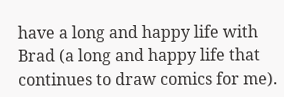have a long and happy life with Brad (a long and happy life that continues to draw comics for me).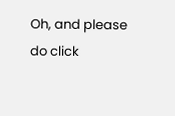Oh, and please do click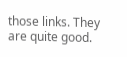those links. They are quite good.